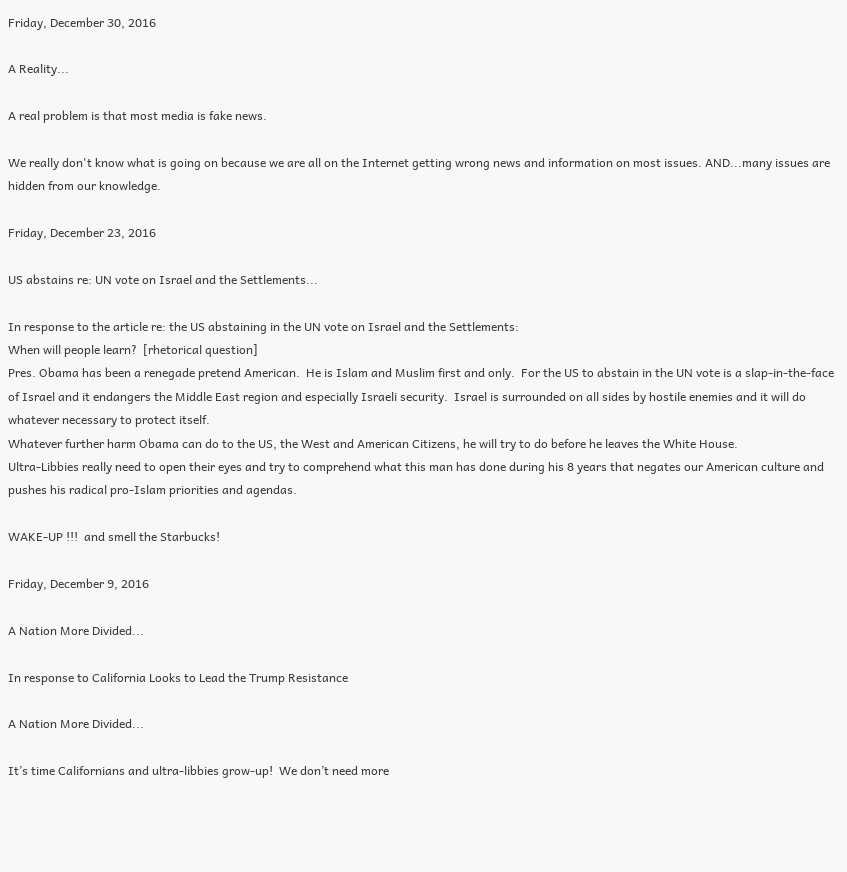Friday, December 30, 2016

A Reality...

A real problem is that most media is fake news.

We really don't know what is going on because we are all on the Internet getting wrong news and information on most issues. AND...many issues are hidden from our knowledge.

Friday, December 23, 2016

US abstains re: UN vote on Israel and the Settlements...

In response to the article re: the US abstaining in the UN vote on Israel and the Settlements:
When will people learn?  [rhetorical question]
Pres. Obama has been a renegade pretend American.  He is Islam and Muslim first and only.  For the US to abstain in the UN vote is a slap-in-the-face of Israel and it endangers the Middle East region and especially Israeli security.  Israel is surrounded on all sides by hostile enemies and it will do whatever necessary to protect itself.
Whatever further harm Obama can do to the US, the West and American Citizens, he will try to do before he leaves the White House.
Ultra-Libbies really need to open their eyes and try to comprehend what this man has done during his 8 years that negates our American culture and pushes his radical pro-Islam priorities and agendas.

WAKE-UP !!!  and smell the Starbucks!

Friday, December 9, 2016

A Nation More Divided...

In response to California Looks to Lead the Trump Resistance

A Nation More Divided...

It’s time Californians and ultra-libbies grow-up!  We don’t need more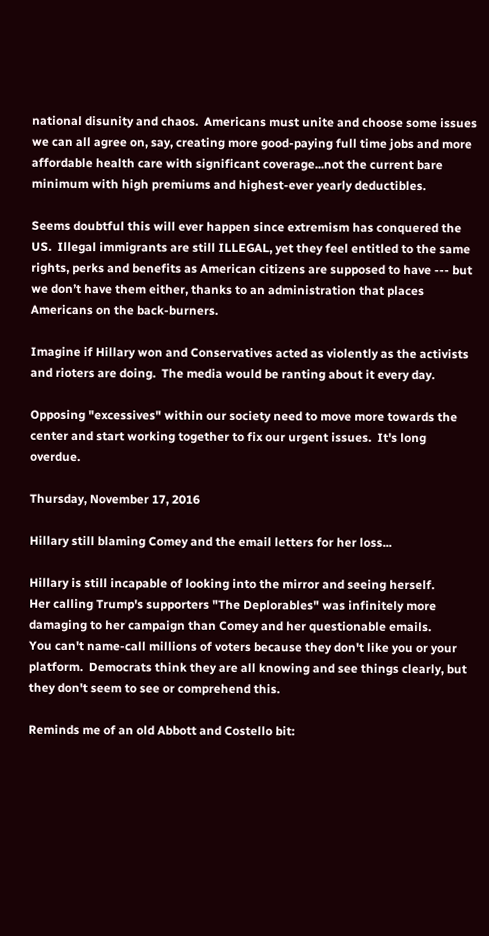national disunity and chaos.  Americans must unite and choose some issues we can all agree on, say, creating more good-paying full time jobs and more affordable health care with significant coverage...not the current bare minimum with high premiums and highest-ever yearly deductibles.

Seems doubtful this will ever happen since extremism has conquered the US.  Illegal immigrants are still ILLEGAL, yet they feel entitled to the same rights, perks and benefits as American citizens are supposed to have --- but we don’t have them either, thanks to an administration that places Americans on the back-burners.

Imagine if Hillary won and Conservatives acted as violently as the activists and rioters are doing.  The media would be ranting about it every day.

Opposing "excessives" within our society need to move more towards the center and start working together to fix our urgent issues.  It's long overdue.

Thursday, November 17, 2016

Hillary still blaming Comey and the email letters for her loss...

Hillary is still incapable of looking into the mirror and seeing herself.
Her calling Trump's supporters "The Deplorables" was infinitely more damaging to her campaign than Comey and her questionable emails.
You can't name-call millions of voters because they don't like you or your platform.  Democrats think they are all knowing and see things clearly, but they don't seem to see or comprehend this.

Reminds me of an old Abbott and Costello bit: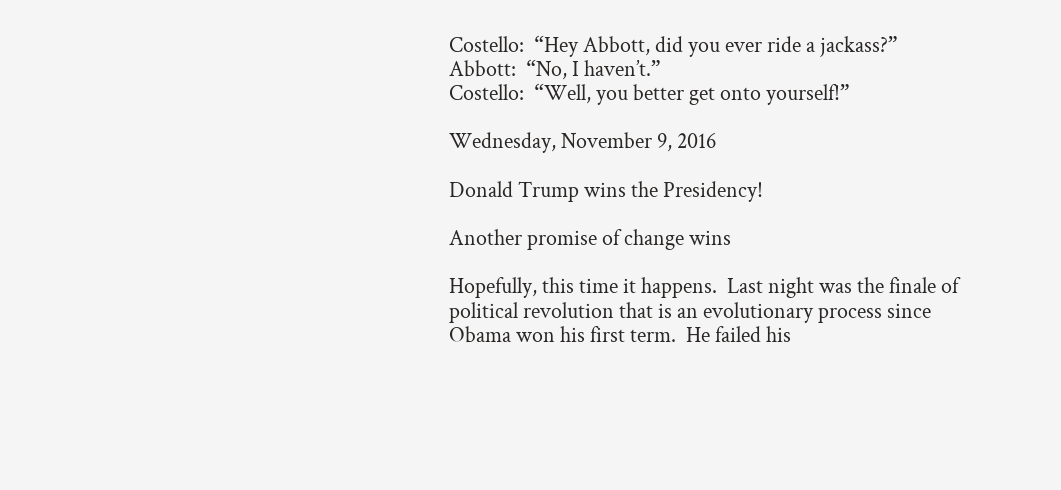Costello:  “Hey Abbott, did you ever ride a jackass?”
Abbott:  “No, I haven’t.”
Costello:  “Well, you better get onto yourself!”

Wednesday, November 9, 2016

Donald Trump wins the Presidency!

Another promise of change wins

Hopefully, this time it happens.  Last night was the finale of political revolution that is an evolutionary process since Obama won his first term.  He failed his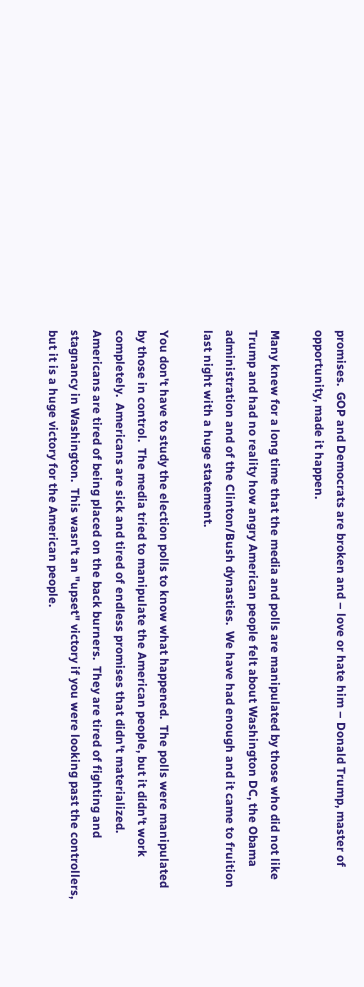promises.  GOP and Democrats are broken and – love or hate him – Donald Trump, master of opportunity, made it happen.

Many knew for a long time that the media and polls are manipulated by those who did not like Trump and had no reality how angry American people felt about Washington DC, the Obama administration and of the Clinton/Bush dynasties.  We have had enough and it came to fruition last night with a huge statement.

You don't have to study the election polls to know what happened.  The polls were manipulated by those in control.  The media tried to manipulate the American people, but it didn't work completely.  Americans are sick and tired of endless promises that didn't materialized.  Americans are tired of being placed on the back burners.  They are tired of fighting and stagnancy in Washington.  This wasn't an "upset" victory if you were looking past the controllers, but it is a huge victory for the American people.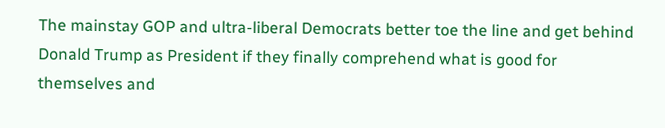The mainstay GOP and ultra-liberal Democrats better toe the line and get behind Donald Trump as President if they finally comprehend what is good for themselves and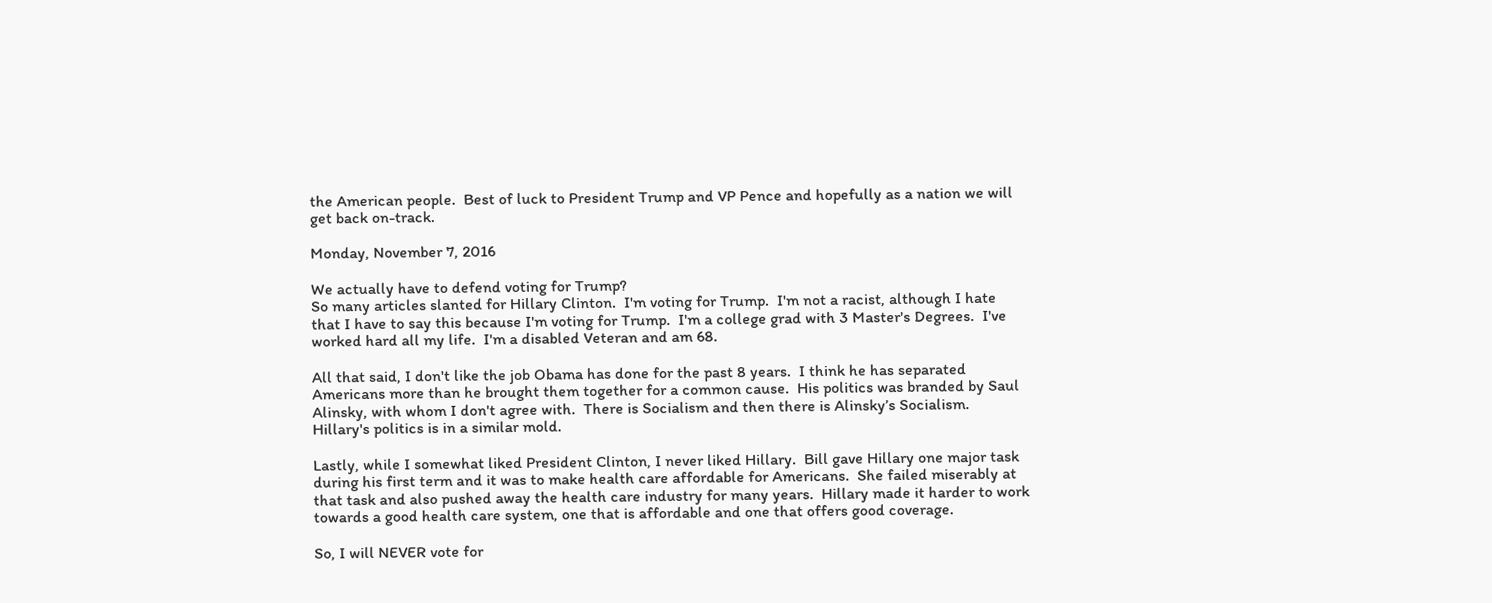the American people.  Best of luck to President Trump and VP Pence and hopefully as a nation we will get back on-track.

Monday, November 7, 2016

We actually have to defend voting for Trump?
So many articles slanted for Hillary Clinton.  I'm voting for Trump.  I'm not a racist, although I hate that I have to say this because I'm voting for Trump.  I'm a college grad with 3 Master's Degrees.  I've worked hard all my life.  I'm a disabled Veteran and am 68.

All that said, I don't like the job Obama has done for the past 8 years.  I think he has separated Americans more than he brought them together for a common cause.  His politics was branded by Saul Alinsky, with whom I don't agree with.  There is Socialism and then there is Alinsky’s Socialism.  Hillary's politics is in a similar mold.

Lastly, while I somewhat liked President Clinton, I never liked Hillary.  Bill gave Hillary one major task during his first term and it was to make health care affordable for Americans.  She failed miserably at that task and also pushed away the health care industry for many years.  Hillary made it harder to work towards a good health care system, one that is affordable and one that offers good coverage.

So, I will NEVER vote for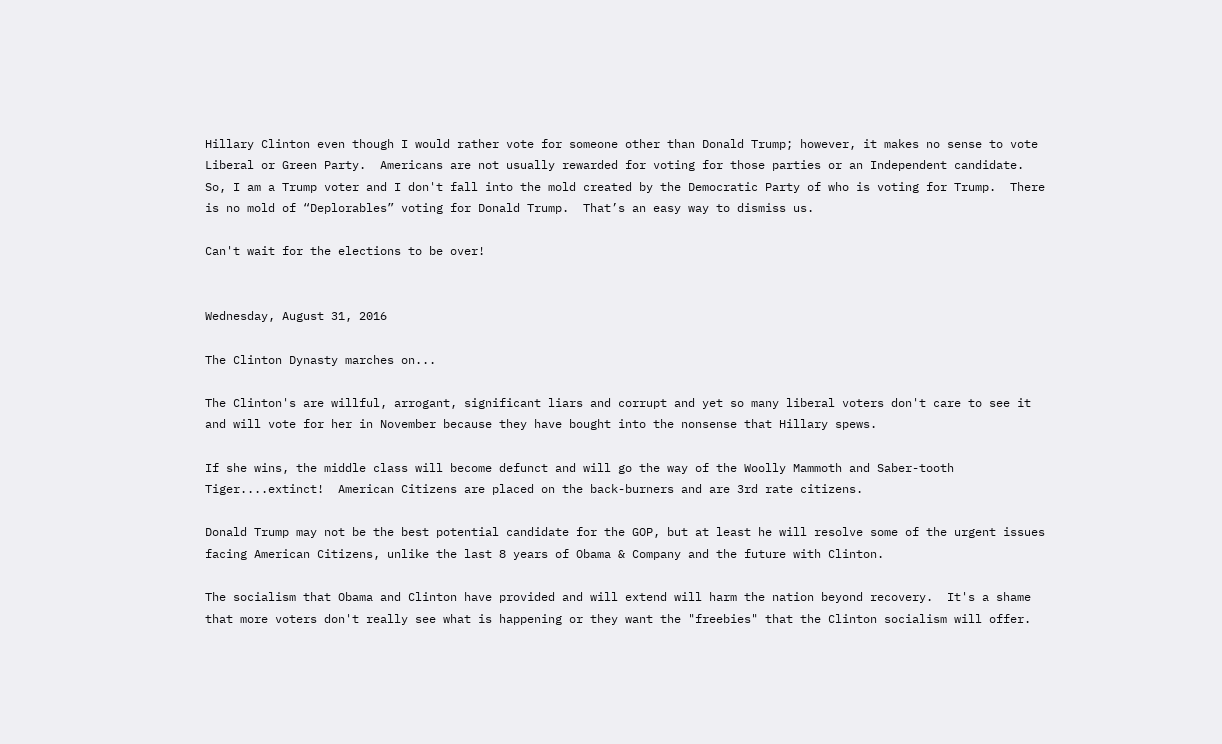Hillary Clinton even though I would rather vote for someone other than Donald Trump; however, it makes no sense to vote Liberal or Green Party.  Americans are not usually rewarded for voting for those parties or an Independent candidate.  So, I am a Trump voter and I don't fall into the mold created by the Democratic Party of who is voting for Trump.  There is no mold of “Deplorables” voting for Donald Trump.  That’s an easy way to dismiss us.

Can't wait for the elections to be over!


Wednesday, August 31, 2016

The Clinton Dynasty marches on...

The Clinton's are willful, arrogant, significant liars and corrupt and yet so many liberal voters don't care to see it and will vote for her in November because they have bought into the nonsense that Hillary spews.

If she wins, the middle class will become defunct and will go the way of the Woolly Mammoth and Saber-tooth Tiger....extinct!  American Citizens are placed on the back-burners and are 3rd rate citizens.

Donald Trump may not be the best potential candidate for the GOP, but at least he will resolve some of the urgent issues facing American Citizens, unlike the last 8 years of Obama & Company and the future with Clinton.

The socialism that Obama and Clinton have provided and will extend will harm the nation beyond recovery.  It's a shame that more voters don't really see what is happening or they want the "freebies" that the Clinton socialism will offer.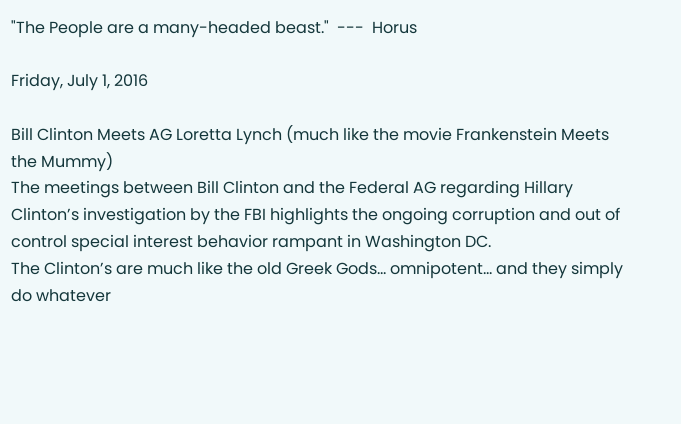"The People are a many-headed beast."  ---  Horus

Friday, July 1, 2016

Bill Clinton Meets AG Loretta Lynch (much like the movie Frankenstein Meets the Mummy)
The meetings between Bill Clinton and the Federal AG regarding Hillary Clinton’s investigation by the FBI highlights the ongoing corruption and out of control special interest behavior rampant in Washington DC.
The Clinton’s are much like the old Greek Gods... omnipotent... and they simply do whatever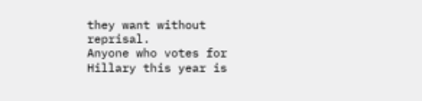they want without reprisal.
Anyone who votes for Hillary this year is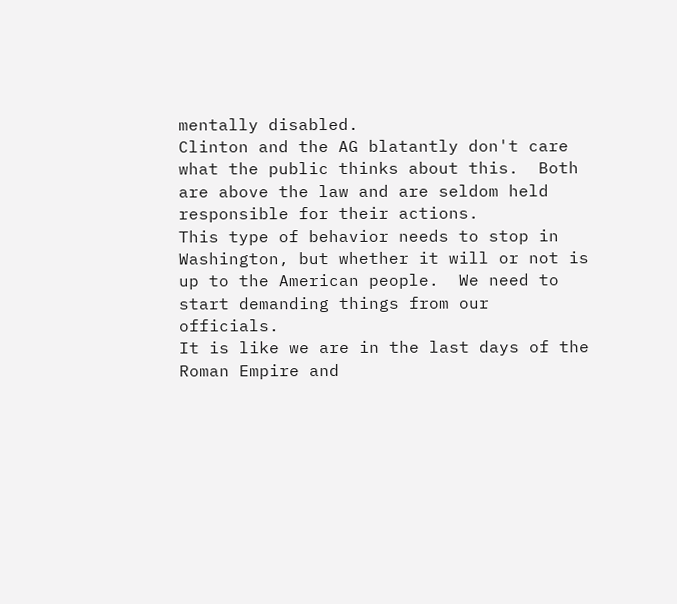mentally disabled.
Clinton and the AG blatantly don't care what the public thinks about this.  Both are above the law and are seldom held responsible for their actions.
This type of behavior needs to stop in Washington, but whether it will or not is up to the American people.  We need to start demanding things from our officials.
It is like we are in the last days of the Roman Empire and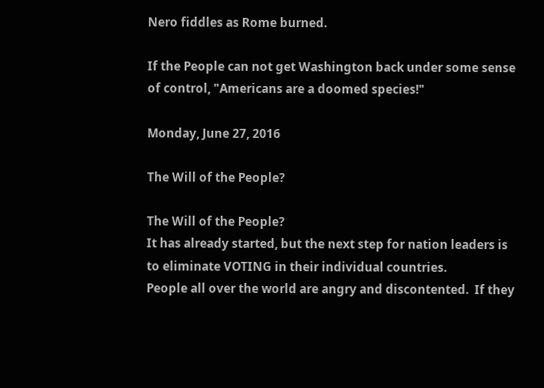Nero fiddles as Rome burned.

If the People can not get Washington back under some sense of control, "Americans are a doomed species!"

Monday, June 27, 2016

The Will of the People?

The Will of the People?
It has already started, but the next step for nation leaders is to eliminate VOTING in their individual countries.
People all over the world are angry and discontented.  If they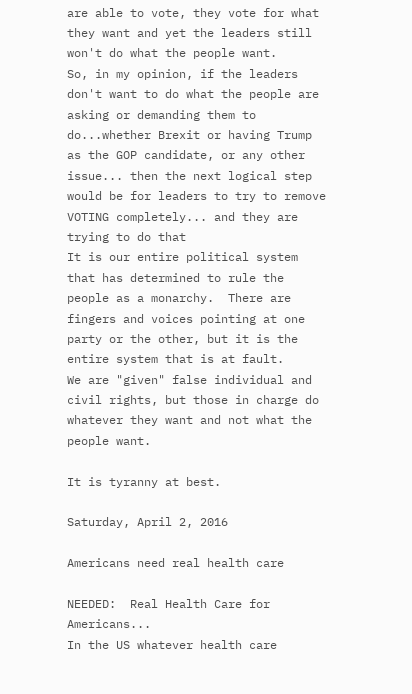are able to vote, they vote for what they want and yet the leaders still won't do what the people want.
So, in my opinion, if the leaders don't want to do what the people are asking or demanding them to do...whether Brexit or having Trump as the GOP candidate, or any other issue... then the next logical step would be for leaders to try to remove VOTING completely... and they are trying to do that
It is our entire political system that has determined to rule the people as a monarchy.  There are fingers and voices pointing at one party or the other, but it is the entire system that is at fault.
We are "given" false individual and civil rights, but those in charge do whatever they want and not what the people want.

It is tyranny at best.

Saturday, April 2, 2016

Americans need real health care

NEEDED:  Real Health Care for Americans...
In the US whatever health care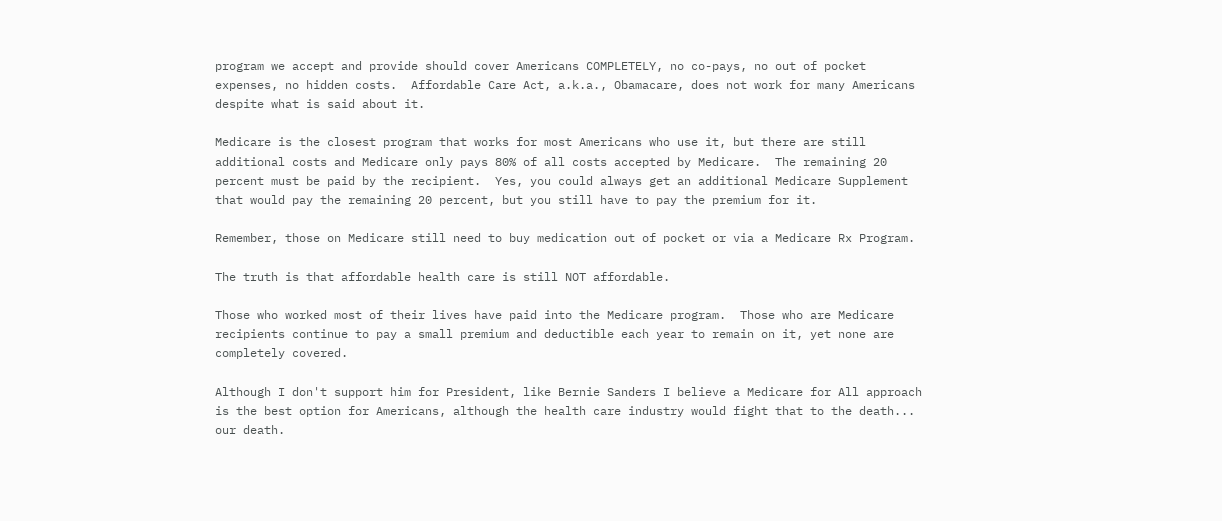program we accept and provide should cover Americans COMPLETELY, no co-pays, no out of pocket expenses, no hidden costs.  Affordable Care Act, a.k.a., Obamacare, does not work for many Americans despite what is said about it.

Medicare is the closest program that works for most Americans who use it, but there are still additional costs and Medicare only pays 80% of all costs accepted by Medicare.  The remaining 20 percent must be paid by the recipient.  Yes, you could always get an additional Medicare Supplement that would pay the remaining 20 percent, but you still have to pay the premium for it.

Remember, those on Medicare still need to buy medication out of pocket or via a Medicare Rx Program.

The truth is that affordable health care is still NOT affordable.

Those who worked most of their lives have paid into the Medicare program.  Those who are Medicare recipients continue to pay a small premium and deductible each year to remain on it, yet none are completely covered.

Although I don't support him for President, like Bernie Sanders I believe a Medicare for All approach is the best option for Americans, although the health care industry would fight that to the death... our death.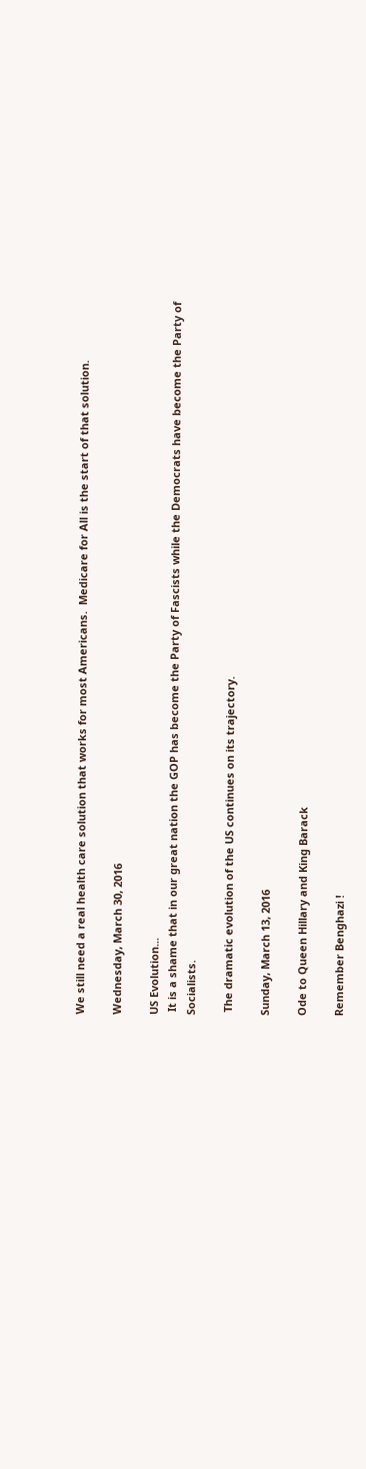We still need a real health care solution that works for most Americans.  Medicare for All is the start of that solution.

Wednesday, March 30, 2016

US Evolution...
 It is a shame that in our great nation the GOP has become the Party of Fascists while the Democrats have become the Party of Socialists.

 The dramatic evolution of the US continues on its trajectory.

Sunday, March 13, 2016

Ode to Queen Hillary and King Barack

Remember Benghazi !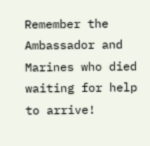Remember the Ambassador and Marines who died waiting for help to arrive!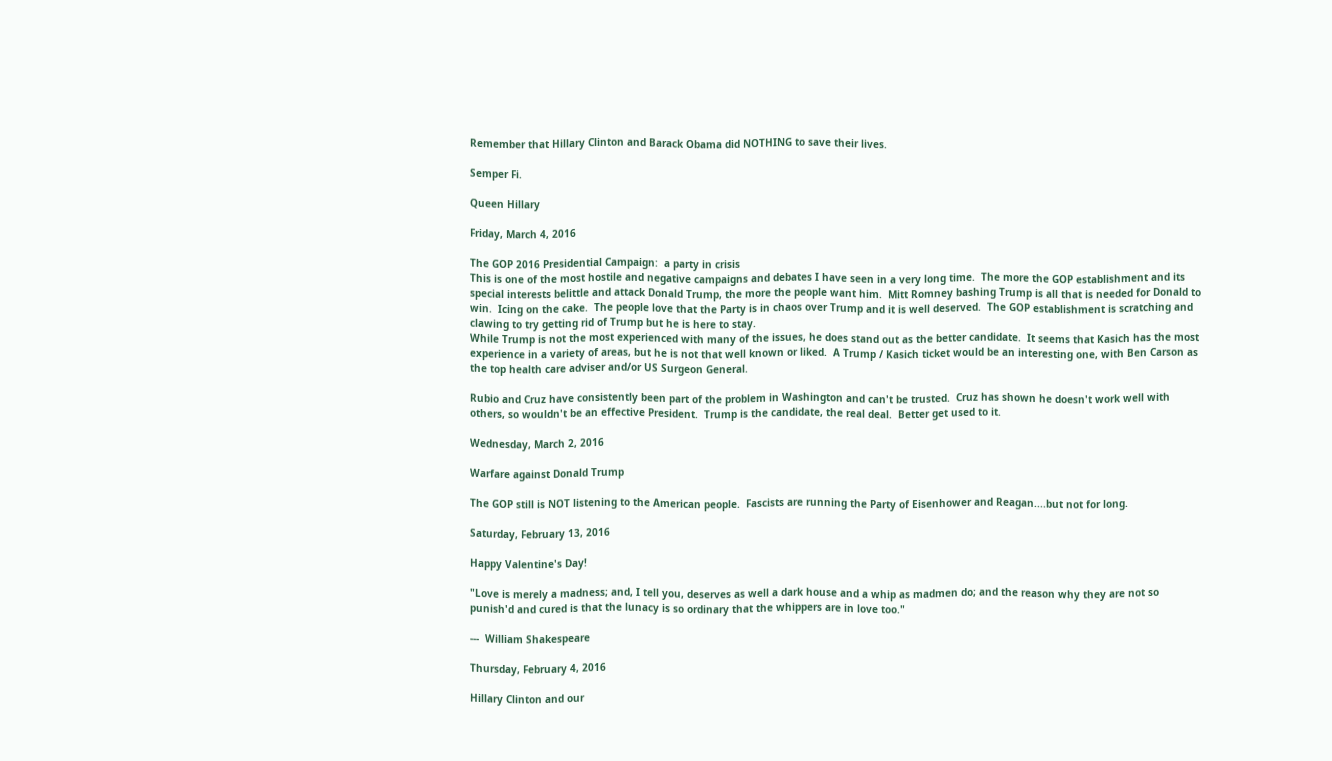Remember that Hillary Clinton and Barack Obama did NOTHING to save their lives.

Semper Fi.

Queen Hillary

Friday, March 4, 2016

The GOP 2016 Presidential Campaign:  a party in crisis
This is one of the most hostile and negative campaigns and debates I have seen in a very long time.  The more the GOP establishment and its special interests belittle and attack Donald Trump, the more the people want him.  Mitt Romney bashing Trump is all that is needed for Donald to win.  Icing on the cake.  The people love that the Party is in chaos over Trump and it is well deserved.  The GOP establishment is scratching and clawing to try getting rid of Trump but he is here to stay.
While Trump is not the most experienced with many of the issues, he does stand out as the better candidate.  It seems that Kasich has the most experience in a variety of areas, but he is not that well known or liked.  A Trump / Kasich ticket would be an interesting one, with Ben Carson as the top health care adviser and/or US Surgeon General.

Rubio and Cruz have consistently been part of the problem in Washington and can't be trusted.  Cruz has shown he doesn't work well with others, so wouldn't be an effective President.  Trump is the candidate, the real deal.  Better get used to it.

Wednesday, March 2, 2016

Warfare against Donald Trump

The GOP still is NOT listening to the American people.  Fascists are running the Party of Eisenhower and Reagan....but not for long.

Saturday, February 13, 2016

Happy Valentine's Day!

"Love is merely a madness; and, I tell you, deserves as well a dark house and a whip as madmen do; and the reason why they are not so punish'd and cured is that the lunacy is so ordinary that the whippers are in love too."

---  William Shakespeare

Thursday, February 4, 2016

Hillary Clinton and our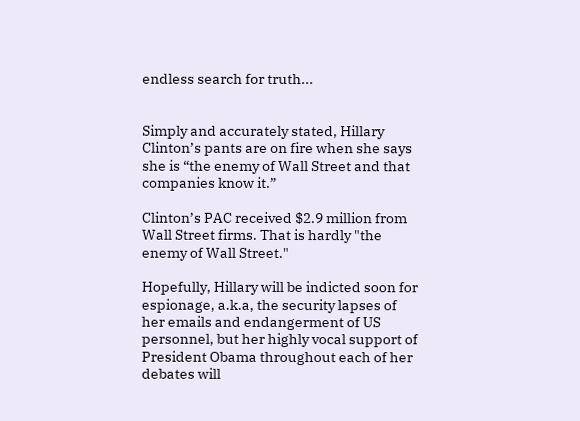endless search for truth...


Simply and accurately stated, Hillary Clinton’s pants are on fire when she says she is “the enemy of Wall Street and that companies know it.”

Clinton’s PAC received $2.9 million from Wall Street firms. That is hardly "the enemy of Wall Street."

Hopefully, Hillary will be indicted soon for espionage, a.k.a, the security lapses of her emails and endangerment of US personnel, but her highly vocal support of President Obama throughout each of her debates will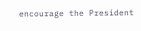encourage the President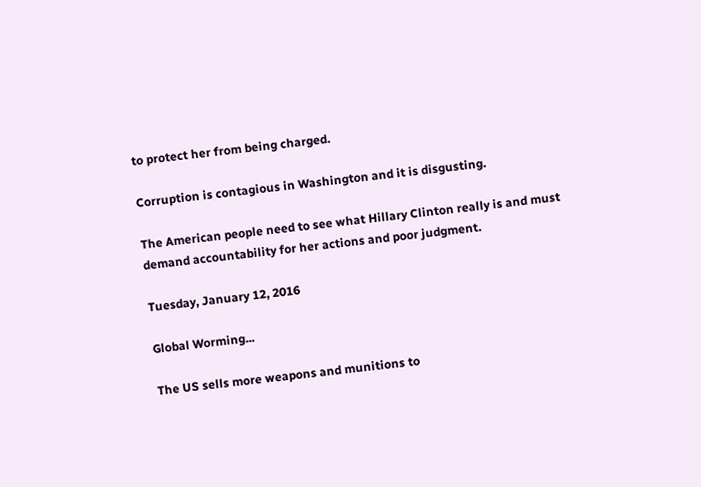to protect her from being charged.

Corruption is contagious in Washington and it is disgusting.

The American people need to see what Hillary Clinton really is and must demand accountability for her actions and poor judgment.

Tuesday, January 12, 2016

Global Worming...

The US sells more weapons and munitions to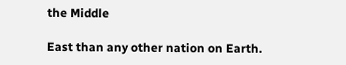the Middle

East than any other nation on Earth.